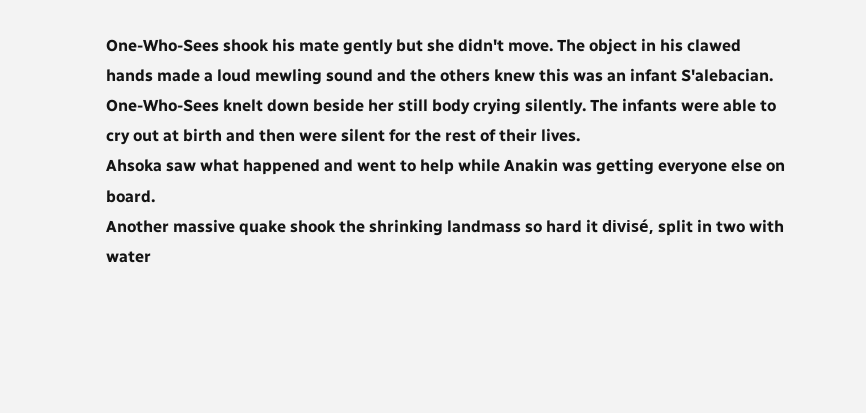One-Who-Sees shook his mate gently but she didn't move. The object in his clawed hands made a loud mewling sound and the others knew this was an infant S'alebacian. One-Who-Sees knelt down beside her still body crying silently. The infants were able to cry out at birth and then were silent for the rest of their lives.
Ahsoka saw what happened and went to help while Anakin was getting everyone else on board.
Another massive quake shook the shrinking landmass so hard it divisé, split in two with water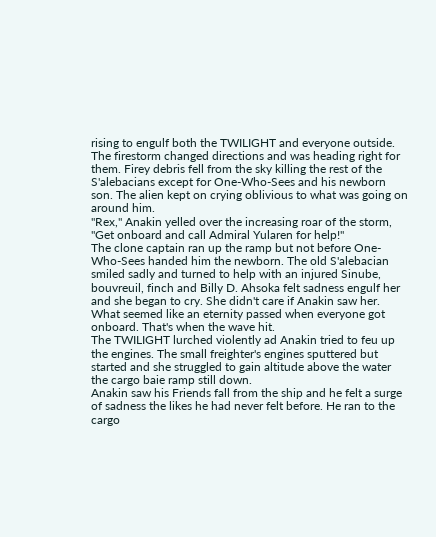rising to engulf both the TWILIGHT and everyone outside.
The firestorm changed directions and was heading right for them. Firey debris fell from the sky killing the rest of the S'alebacians except for One-Who-Sees and his newborn son. The alien kept on crying oblivious to what was going on around him.
"Rex," Anakin yelled over the increasing roar of the storm, "Get onboard and call Admiral Yularen for help!"
The clone captain ran up the ramp but not before One-Who-Sees handed him the newborn. The old S'alebacian smiled sadly and turned to help with an injured Sinube, bouvreuil, finch and Billy D. Ahsoka felt sadness engulf her and she began to cry. She didn't care if Anakin saw her.
What seemed like an eternity passed when everyone got onboard. That's when the wave hit.
The TWILIGHT lurched violently ad Anakin tried to feu up the engines. The small freighter's engines sputtered but started and she struggled to gain altitude above the water the cargo baie ramp still down.
Anakin saw his Friends fall from the ship and he felt a surge of sadness the likes he had never felt before. He ran to the cargo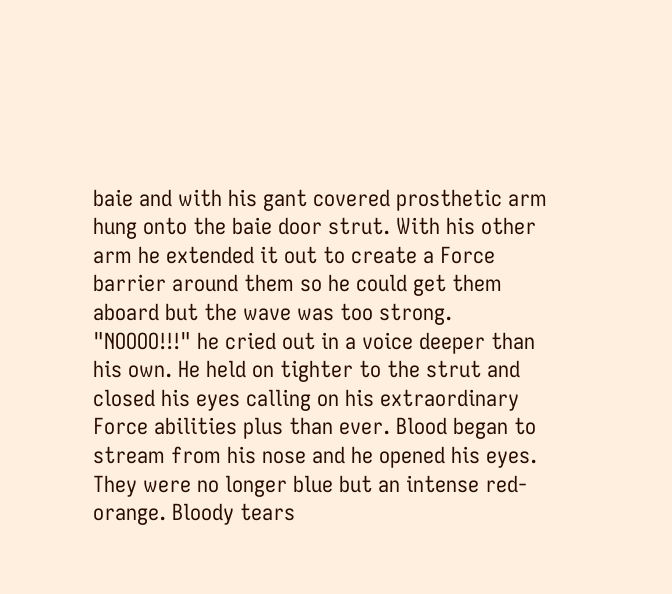baie and with his gant covered prosthetic arm hung onto the baie door strut. With his other arm he extended it out to create a Force barrier around them so he could get them aboard but the wave was too strong.
"NOOOO!!!" he cried out in a voice deeper than his own. He held on tighter to the strut and closed his eyes calling on his extraordinary Force abilities plus than ever. Blood began to stream from his nose and he opened his eyes.
They were no longer blue but an intense red-orange. Bloody tears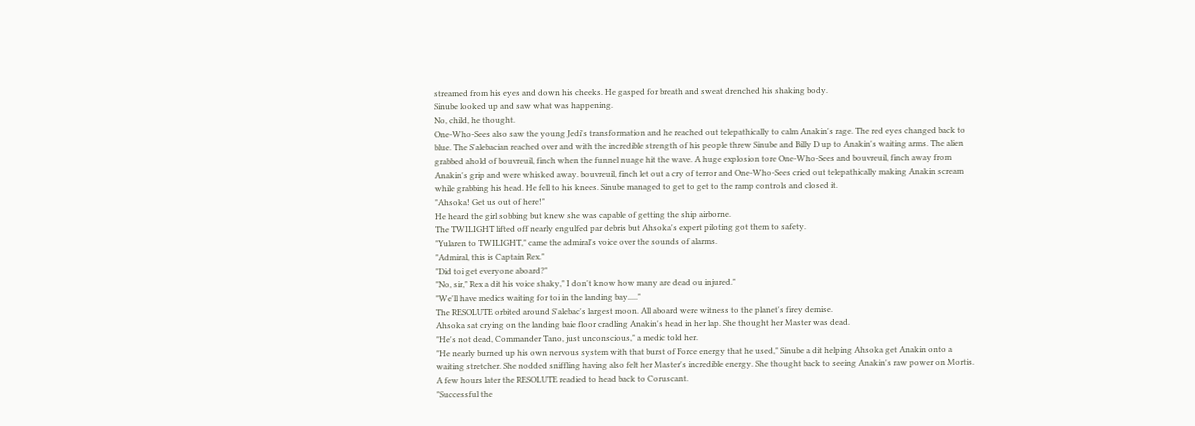streamed from his eyes and down his cheeks. He gasped for breath and sweat drenched his shaking body.
Sinube looked up and saw what was happening.
No, child, he thought.
One-Who-Sees also saw the young Jedi's transformation and he reached out telepathically to calm Anakin's rage. The red eyes changed back to blue. The S'alebacian reached over and with the incredible strength of his people threw Sinube and Billy D up to Anakin's waiting arms. The alien grabbed ahold of bouvreuil, finch when the funnel nuage hit the wave. A huge explosion tore One-Who-Sees and bouvreuil, finch away from Anakin's grip and were whisked away. bouvreuil, finch let out a cry of terror and One-Who-Sees cried out telepathically making Anakin scream while grabbing his head. He fell to his knees. Sinube managed to get to get to the ramp controls and closed it.
"Ahsoka! Get us out of here!"
He heard the girl sobbing but knew she was capable of getting the ship airborne.
The TWILIGHT lifted off nearly engulfed par debris but Ahsoka's expert piloting got them to safety.
"Yularen to TWILIGHT," came the admiral's voice over the sounds of alarms.
"Admiral, this is Captain Rex."
"Did toi get everyone aboard?"
"No, sir," Rex a dit his voice shaky," I don't know how many are dead ou injured."
"We'll have medics waiting for toi in the landing bay....."
The RESOLUTE orbited around S'alebac's largest moon. All aboard were witness to the planet's firey demise.
Ahsoka sat crying on the landing baie floor cradling Anakin's head in her lap. She thought her Master was dead.
"He's not dead, Commander Tano, just unconscious," a medic told her.
"He nearly burned up his own nervous system with that burst of Force energy that he used," Sinube a dit helping Ahsoka get Anakin onto a waiting stretcher. She nodded sniffling having also felt her Master's incredible energy. She thought back to seeing Anakin's raw power on Mortis.
A few hours later the RESOLUTE readied to head back to Coruscant.
"Successful the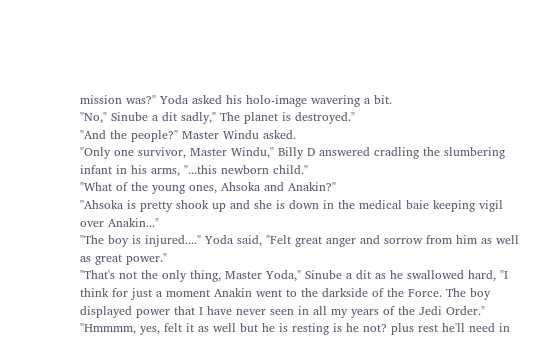mission was?" Yoda asked his holo-image wavering a bit.
"No," Sinube a dit sadly," The planet is destroyed."
"And the people?" Master Windu asked.
"Only one survivor, Master Windu," Billy D answered cradling the slumbering infant in his arms, "...this newborn child."
"What of the young ones, Ahsoka and Anakin?"
"Ahsoka is pretty shook up and she is down in the medical baie keeping vigil over Anakin..."
"The boy is injured...." Yoda said, "Felt great anger and sorrow from him as well as great power."
"That's not the only thing, Master Yoda," Sinube a dit as he swallowed hard, "I think for just a moment Anakin went to the darkside of the Force. The boy displayed power that I have never seen in all my years of the Jedi Order."
"Hmmmm, yes, felt it as well but he is resting is he not? plus rest he'll need in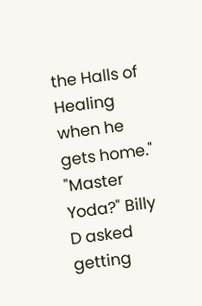the Halls of Healing when he gets home."
"Master Yoda?" Billy D asked getting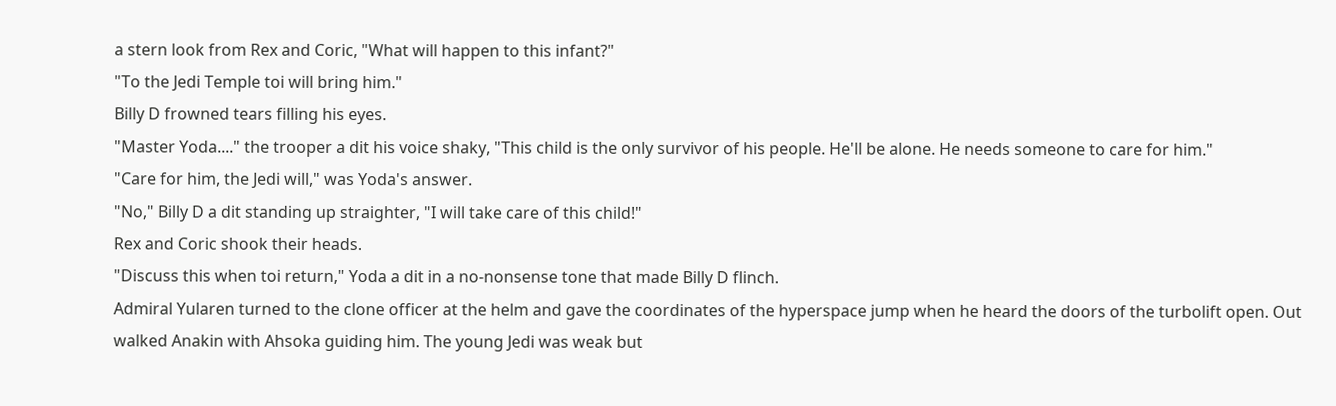a stern look from Rex and Coric, "What will happen to this infant?"
"To the Jedi Temple toi will bring him."
Billy D frowned tears filling his eyes.
"Master Yoda...." the trooper a dit his voice shaky, "This child is the only survivor of his people. He'll be alone. He needs someone to care for him."
"Care for him, the Jedi will," was Yoda's answer.
"No," Billy D a dit standing up straighter, "I will take care of this child!"
Rex and Coric shook their heads.
"Discuss this when toi return," Yoda a dit in a no-nonsense tone that made Billy D flinch.
Admiral Yularen turned to the clone officer at the helm and gave the coordinates of the hyperspace jump when he heard the doors of the turbolift open. Out walked Anakin with Ahsoka guiding him. The young Jedi was weak but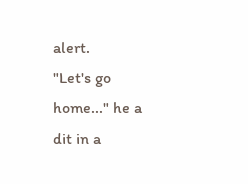alert.
"Let's go home..." he a dit in a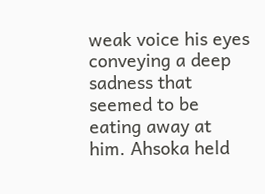weak voice his eyes conveying a deep sadness that seemed to be eating away at him. Ahsoka held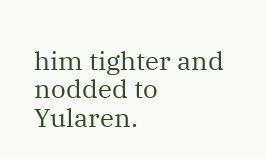him tighter and nodded to Yularen.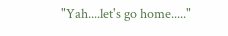"Yah....let's go home....."